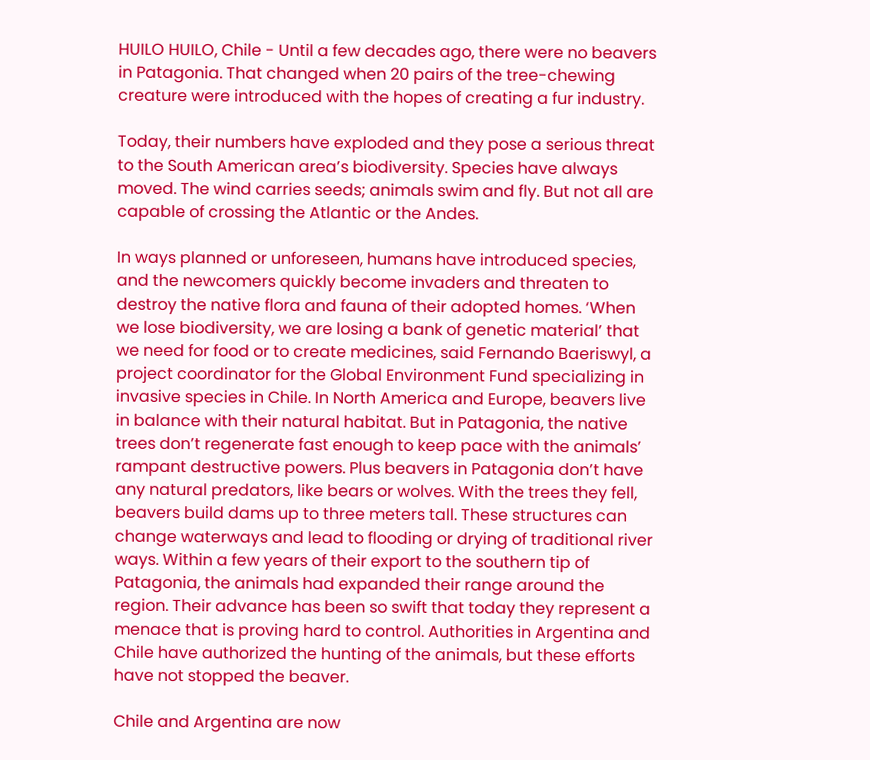HUILO HUILO, Chile - Until a few decades ago, there were no beavers in Patagonia. That changed when 20 pairs of the tree-chewing creature were introduced with the hopes of creating a fur industry.

Today, their numbers have exploded and they pose a serious threat to the South American area’s biodiversity. Species have always moved. The wind carries seeds; animals swim and fly. But not all are capable of crossing the Atlantic or the Andes.

In ways planned or unforeseen, humans have introduced species, and the newcomers quickly become invaders and threaten to destroy the native flora and fauna of their adopted homes. ‘When we lose biodiversity, we are losing a bank of genetic material’ that we need for food or to create medicines, said Fernando Baeriswyl, a project coordinator for the Global Environment Fund specializing in invasive species in Chile. In North America and Europe, beavers live in balance with their natural habitat. But in Patagonia, the native trees don’t regenerate fast enough to keep pace with the animals’ rampant destructive powers. Plus beavers in Patagonia don’t have any natural predators, like bears or wolves. With the trees they fell, beavers build dams up to three meters tall. These structures can change waterways and lead to flooding or drying of traditional river ways. Within a few years of their export to the southern tip of Patagonia, the animals had expanded their range around the region. Their advance has been so swift that today they represent a menace that is proving hard to control. Authorities in Argentina and Chile have authorized the hunting of the animals, but these efforts have not stopped the beaver.

Chile and Argentina are now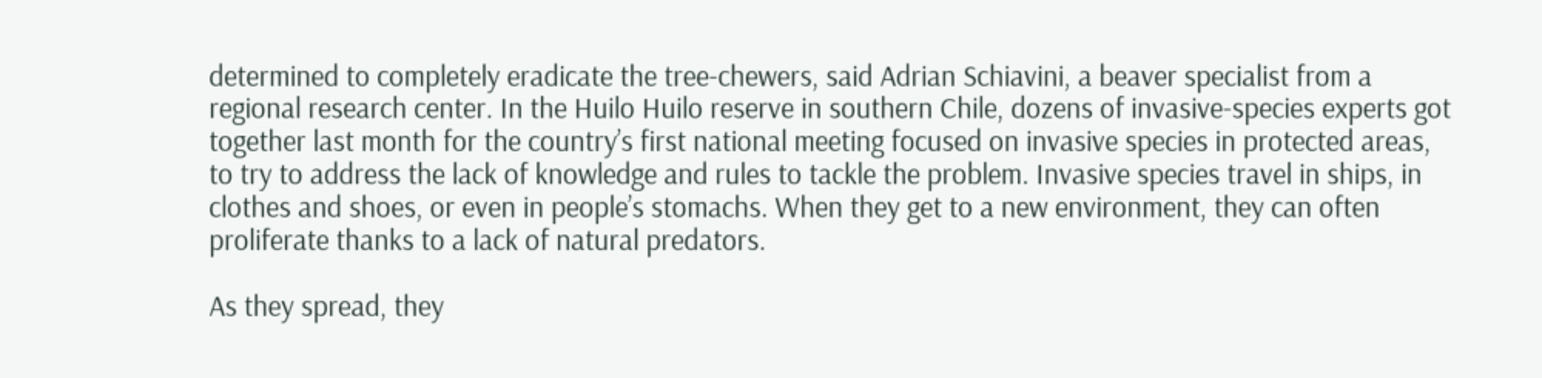determined to completely eradicate the tree-chewers, said Adrian Schiavini, a beaver specialist from a regional research center. In the Huilo Huilo reserve in southern Chile, dozens of invasive-species experts got together last month for the country’s first national meeting focused on invasive species in protected areas, to try to address the lack of knowledge and rules to tackle the problem. Invasive species travel in ships, in clothes and shoes, or even in people’s stomachs. When they get to a new environment, they can often proliferate thanks to a lack of natural predators.

As they spread, they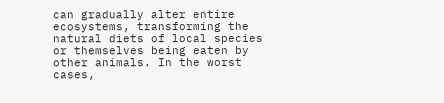can gradually alter entire ecosystems, transforming the natural diets of local species or themselves being eaten by other animals. In the worst cases,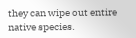they can wipe out entire native species.